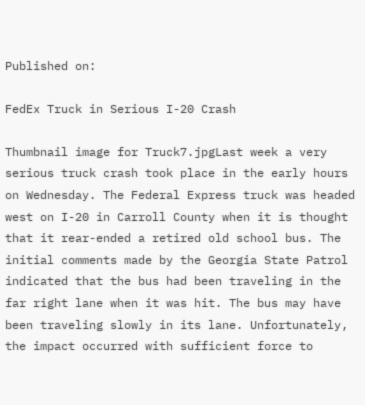Published on:

FedEx Truck in Serious I-20 Crash

Thumbnail image for Truck7.jpgLast week a very serious truck crash took place in the early hours on Wednesday. The Federal Express truck was headed west on I-20 in Carroll County when it is thought that it rear-ended a retired old school bus. The initial comments made by the Georgia State Patrol indicated that the bus had been traveling in the far right lane when it was hit. The bus may have been traveling slowly in its lane. Unfortunately, the impact occurred with sufficient force to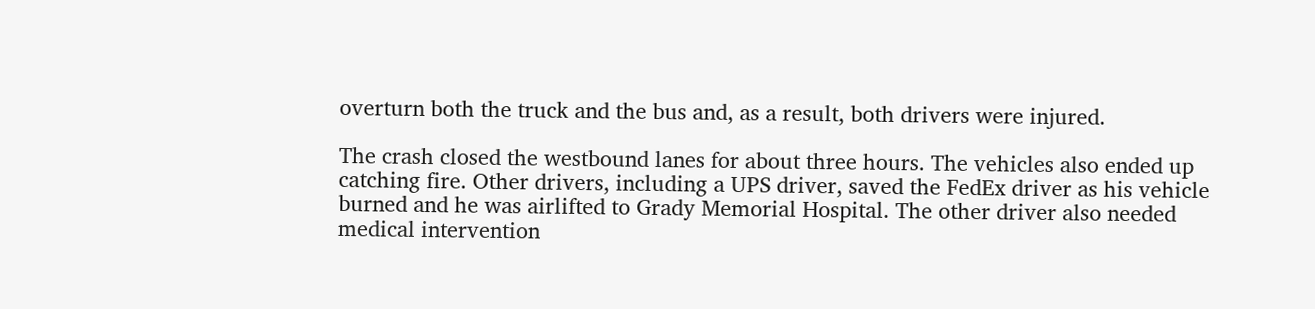overturn both the truck and the bus and, as a result, both drivers were injured.

The crash closed the westbound lanes for about three hours. The vehicles also ended up catching fire. Other drivers, including a UPS driver, saved the FedEx driver as his vehicle burned and he was airlifted to Grady Memorial Hospital. The other driver also needed medical intervention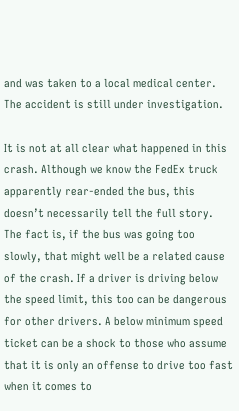and was taken to a local medical center. The accident is still under investigation.

It is not at all clear what happened in this crash. Although we know the FedEx truck apparently rear-ended the bus, this doesn’t necessarily tell the full story. The fact is, if the bus was going too slowly, that might well be a related cause of the crash. If a driver is driving below the speed limit, this too can be dangerous for other drivers. A below minimum speed ticket can be a shock to those who assume that it is only an offense to drive too fast when it comes to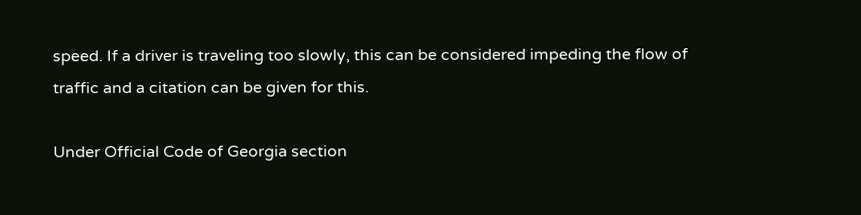speed. If a driver is traveling too slowly, this can be considered impeding the flow of traffic and a citation can be given for this.

Under Official Code of Georgia section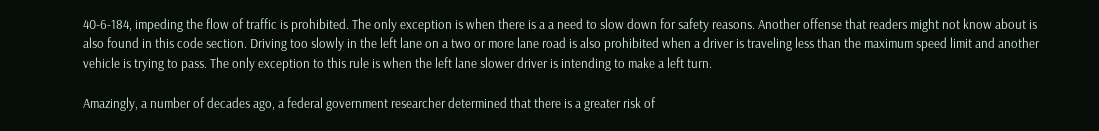40-6-184, impeding the flow of traffic is prohibited. The only exception is when there is a a need to slow down for safety reasons. Another offense that readers might not know about is also found in this code section. Driving too slowly in the left lane on a two or more lane road is also prohibited when a driver is traveling less than the maximum speed limit and another vehicle is trying to pass. The only exception to this rule is when the left lane slower driver is intending to make a left turn.

Amazingly, a number of decades ago, a federal government researcher determined that there is a greater risk of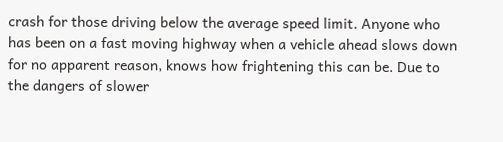crash for those driving below the average speed limit. Anyone who has been on a fast moving highway when a vehicle ahead slows down for no apparent reason, knows how frightening this can be. Due to the dangers of slower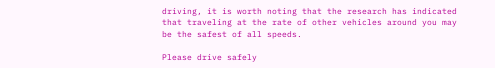driving, it is worth noting that the research has indicated that traveling at the rate of other vehicles around you may be the safest of all speeds.

Please drive safely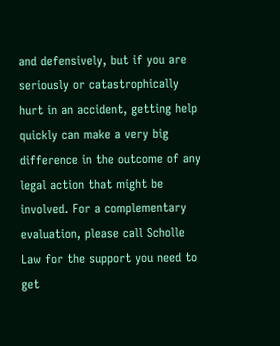and defensively, but if you are seriously or catastrophically hurt in an accident, getting help quickly can make a very big difference in the outcome of any legal action that might be involved. For a complementary evaluation, please call Scholle Law for the support you need to get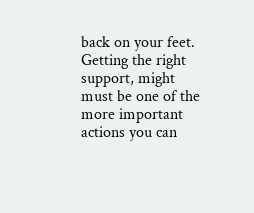back on your feet. Getting the right support, might must be one of the more important actions you can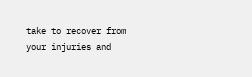take to recover from your injuries and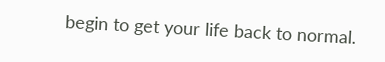begin to get your life back to normal.